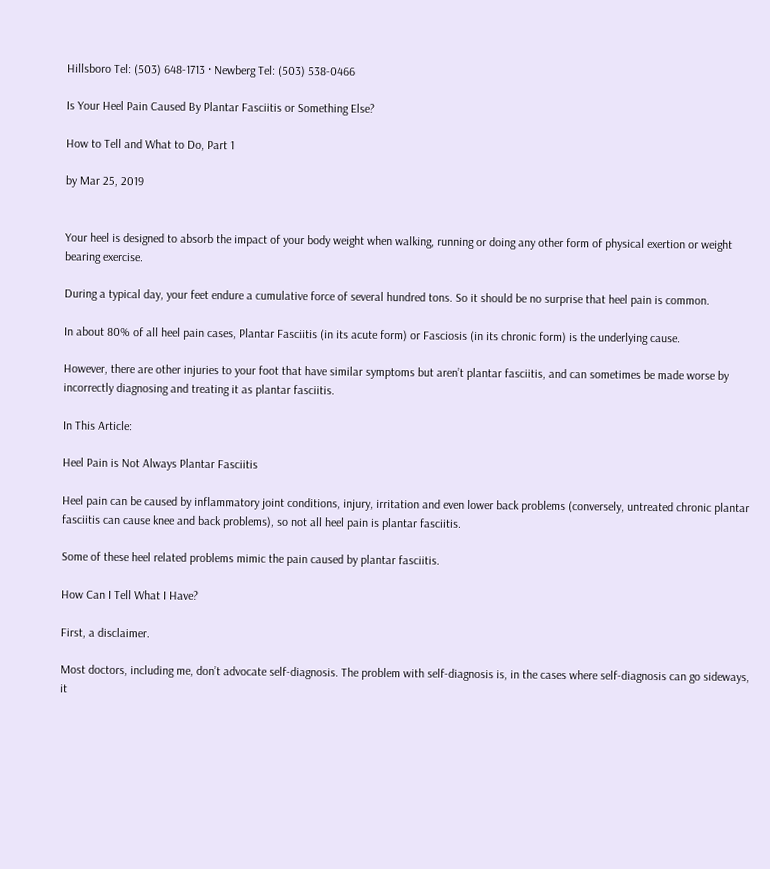Hillsboro Tel: (503) 648-1713 · Newberg Tel: (503) 538-0466

Is Your Heel Pain Caused By Plantar Fasciitis or Something Else?

How to Tell and What to Do, Part 1

by Mar 25, 2019


Your heel is designed to absorb the impact of your body weight when walking, running or doing any other form of physical exertion or weight bearing exercise.

During a typical day, your feet endure a cumulative force of several hundred tons. So it should be no surprise that heel pain is common.

In about 80% of all heel pain cases, Plantar Fasciitis (in its acute form) or Fasciosis (in its chronic form) is the underlying cause.

However, there are other injuries to your foot that have similar symptoms but aren’t plantar fasciitis, and can sometimes be made worse by incorrectly diagnosing and treating it as plantar fasciitis.

In This Article:

Heel Pain is Not Always Plantar Fasciitis

Heel pain can be caused by inflammatory joint conditions, injury, irritation and even lower back problems (conversely, untreated chronic plantar fasciitis can cause knee and back problems), so not all heel pain is plantar fasciitis.

Some of these heel related problems mimic the pain caused by plantar fasciitis.

How Can I Tell What I Have?

First, a disclaimer.

Most doctors, including me, don’t advocate self-diagnosis. The problem with self-diagnosis is, in the cases where self-diagnosis can go sideways, it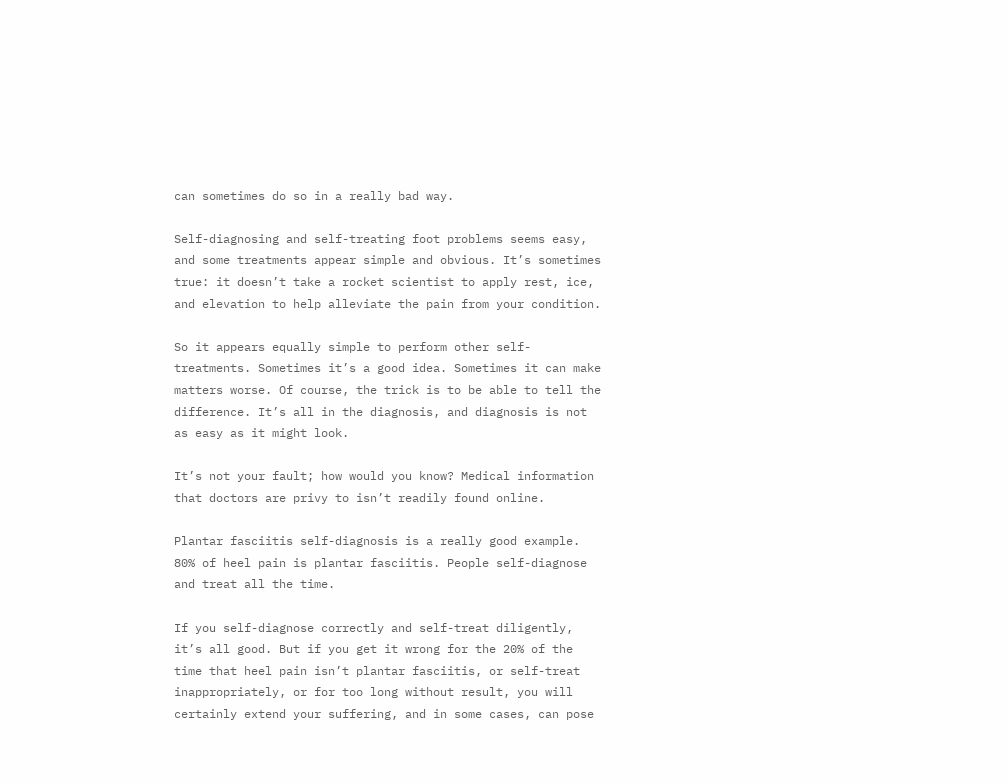can sometimes do so in a really bad way.

Self-diagnosing and self-treating foot problems seems easy, and some treatments appear simple and obvious. It’s sometimes true: it doesn’t take a rocket scientist to apply rest, ice, and elevation to help alleviate the pain from your condition.

So it appears equally simple to perform other self-treatments. Sometimes it’s a good idea. Sometimes it can make matters worse. Of course, the trick is to be able to tell the difference. It’s all in the diagnosis, and diagnosis is not as easy as it might look.

It’s not your fault; how would you know? Medical information that doctors are privy to isn’t readily found online.

Plantar fasciitis self-diagnosis is a really good example. 80% of heel pain is plantar fasciitis. People self-diagnose and treat all the time.

If you self-diagnose correctly and self-treat diligently, it’s all good. But if you get it wrong for the 20% of the time that heel pain isn’t plantar fasciitis, or self-treat inappropriately, or for too long without result, you will certainly extend your suffering, and in some cases, can pose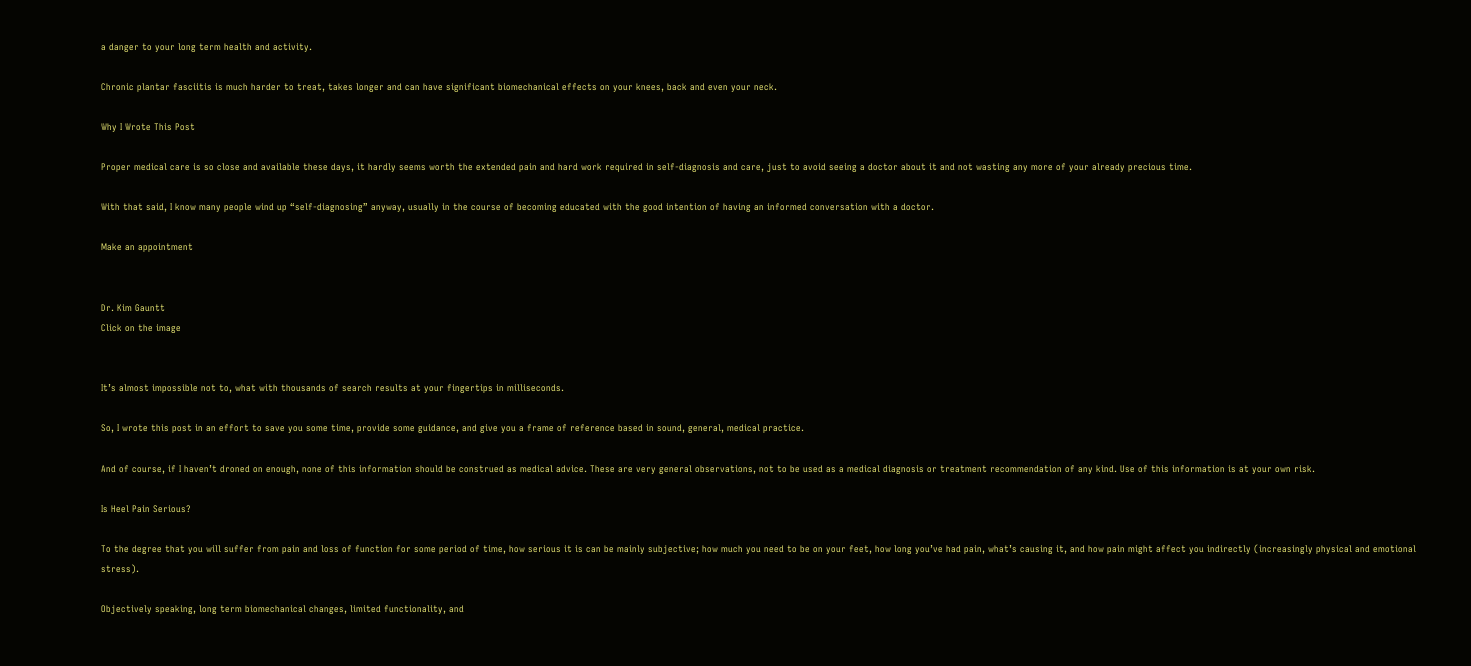a danger to your long term health and activity.

Chronic plantar fasciitis is much harder to treat, takes longer and can have significant biomechanical effects on your knees, back and even your neck.

Why I Wrote This Post

Proper medical care is so close and available these days, it hardly seems worth the extended pain and hard work required in self-diagnosis and care, just to avoid seeing a doctor about it and not wasting any more of your already precious time.

With that said, I know many people wind up “self-diagnosing” anyway, usually in the course of becoming educated with the good intention of having an informed conversation with a doctor.

Make an appointment


Dr. Kim Gauntt
Click on the image


It’s almost impossible not to, what with thousands of search results at your fingertips in milliseconds.

So, I wrote this post in an effort to save you some time, provide some guidance, and give you a frame of reference based in sound, general, medical practice.

And of course, if I haven’t droned on enough, none of this information should be construed as medical advice. These are very general observations, not to be used as a medical diagnosis or treatment recommendation of any kind. Use of this information is at your own risk.

Is Heel Pain Serious?

To the degree that you will suffer from pain and loss of function for some period of time, how serious it is can be mainly subjective; how much you need to be on your feet, how long you’ve had pain, what’s causing it, and how pain might affect you indirectly (increasingly physical and emotional stress).

Objectively speaking, long term biomechanical changes, limited functionality, and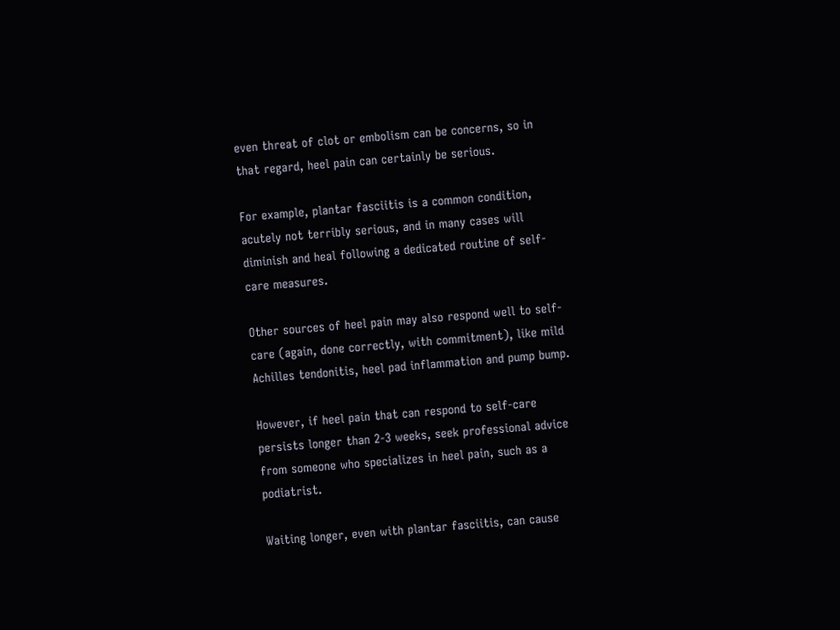even threat of clot or embolism can be concerns, so in that regard, heel pain can certainly be serious.

For example, plantar fasciitis is a common condition, acutely not terribly serious, and in many cases will diminish and heal following a dedicated routine of self-care measures.

Other sources of heel pain may also respond well to self-care (again, done correctly, with commitment), like mild Achilles tendonitis, heel pad inflammation and pump bump.

However, if heel pain that can respond to self-care persists longer than 2-3 weeks, seek professional advice from someone who specializes in heel pain, such as a podiatrist.

Waiting longer, even with plantar fasciitis, can cause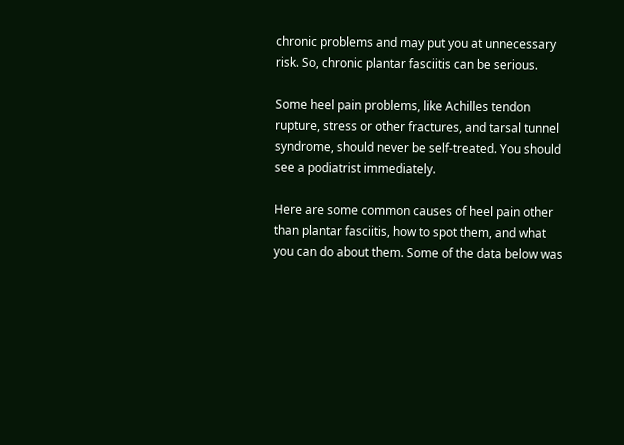chronic problems and may put you at unnecessary risk. So, chronic plantar fasciitis can be serious.

Some heel pain problems, like Achilles tendon rupture, stress or other fractures, and tarsal tunnel syndrome, should never be self-treated. You should see a podiatrist immediately.

Here are some common causes of heel pain other than plantar fasciitis, how to spot them, and what you can do about them. Some of the data below was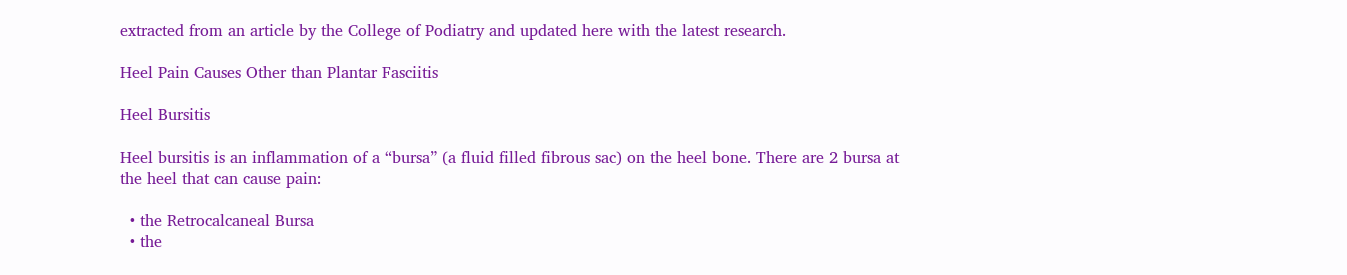extracted from an article by the College of Podiatry and updated here with the latest research.

Heel Pain Causes Other than Plantar Fasciitis

Heel Bursitis

Heel bursitis is an inflammation of a “bursa” (a fluid filled fibrous sac) on the heel bone. There are 2 bursa at the heel that can cause pain:

  • the Retrocalcaneal Bursa
  • the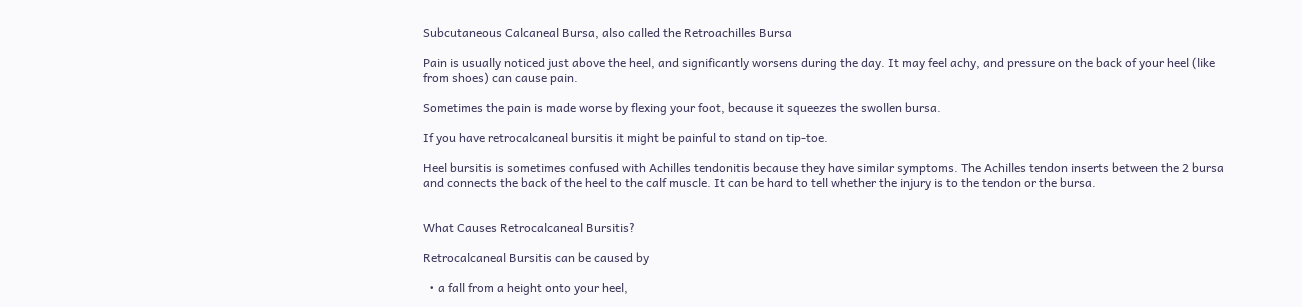Subcutaneous Calcaneal Bursa, also called the Retroachilles Bursa

Pain is usually noticed just above the heel, and significantly worsens during the day. It may feel achy, and pressure on the back of your heel (like from shoes) can cause pain.

Sometimes the pain is made worse by flexing your foot, because it squeezes the swollen bursa.

If you have retrocalcaneal bursitis it might be painful to stand on tip-toe.

Heel bursitis is sometimes confused with Achilles tendonitis because they have similar symptoms. The Achilles tendon inserts between the 2 bursa and connects the back of the heel to the calf muscle. It can be hard to tell whether the injury is to the tendon or the bursa.


What Causes Retrocalcaneal Bursitis?

Retrocalcaneal Bursitis can be caused by

  • a fall from a height onto your heel,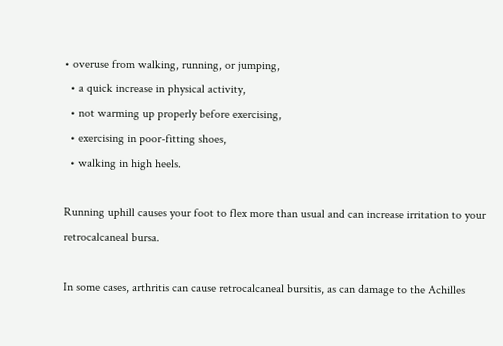• overuse from walking, running, or jumping,
  • a quick increase in physical activity,
  • not warming up properly before exercising,
  • exercising in poor-fitting shoes,
  • walking in high heels.

Running uphill causes your foot to flex more than usual and can increase irritation to your retrocalcaneal bursa.

In some cases, arthritis can cause retrocalcaneal bursitis, as can damage to the Achilles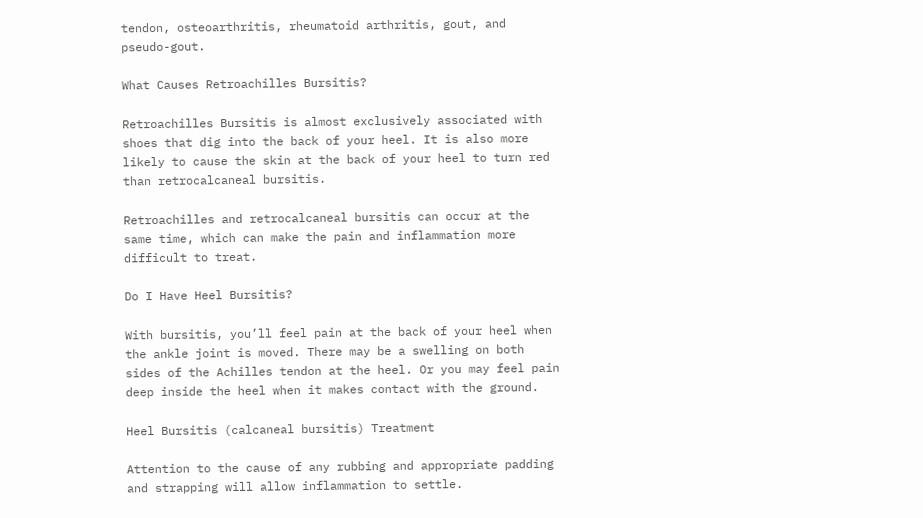tendon, osteoarthritis, rheumatoid arthritis, gout, and pseudo-gout.

What Causes Retroachilles Bursitis?

Retroachilles Bursitis is almost exclusively associated with shoes that dig into the back of your heel. It is also more likely to cause the skin at the back of your heel to turn red than retrocalcaneal bursitis.

Retroachilles and retrocalcaneal bursitis can occur at the same time, which can make the pain and inflammation more difficult to treat.

Do I Have Heel Bursitis?

With bursitis, you’ll feel pain at the back of your heel when the ankle joint is moved. There may be a swelling on both sides of the Achilles tendon at the heel. Or you may feel pain deep inside the heel when it makes contact with the ground.

Heel Bursitis (calcaneal bursitis) Treatment

Attention to the cause of any rubbing and appropriate padding and strapping will allow inflammation to settle.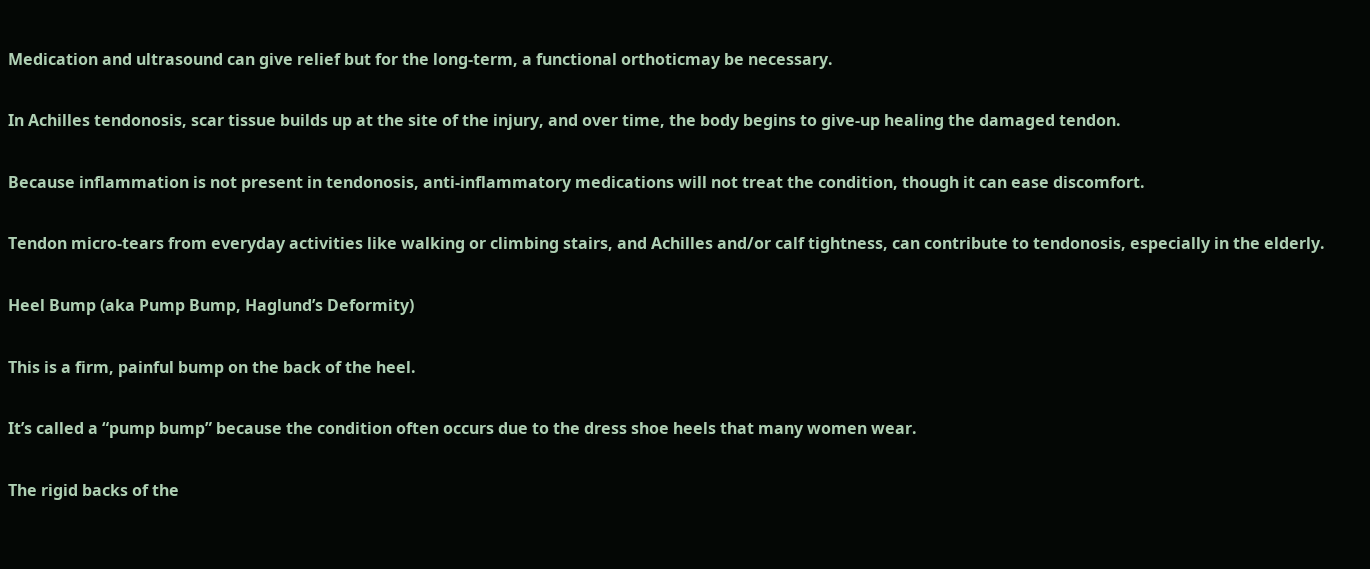Medication and ultrasound can give relief but for the long-term, a functional orthoticmay be necessary.

In Achilles tendonosis, scar tissue builds up at the site of the injury, and over time, the body begins to give-up healing the damaged tendon.

Because inflammation is not present in tendonosis, anti-inflammatory medications will not treat the condition, though it can ease discomfort.

Tendon micro-tears from everyday activities like walking or climbing stairs, and Achilles and/or calf tightness, can contribute to tendonosis, especially in the elderly.

Heel Bump (aka Pump Bump, Haglund’s Deformity)

This is a firm, painful bump on the back of the heel.

It’s called a “pump bump” because the condition often occurs due to the dress shoe heels that many women wear.

The rigid backs of the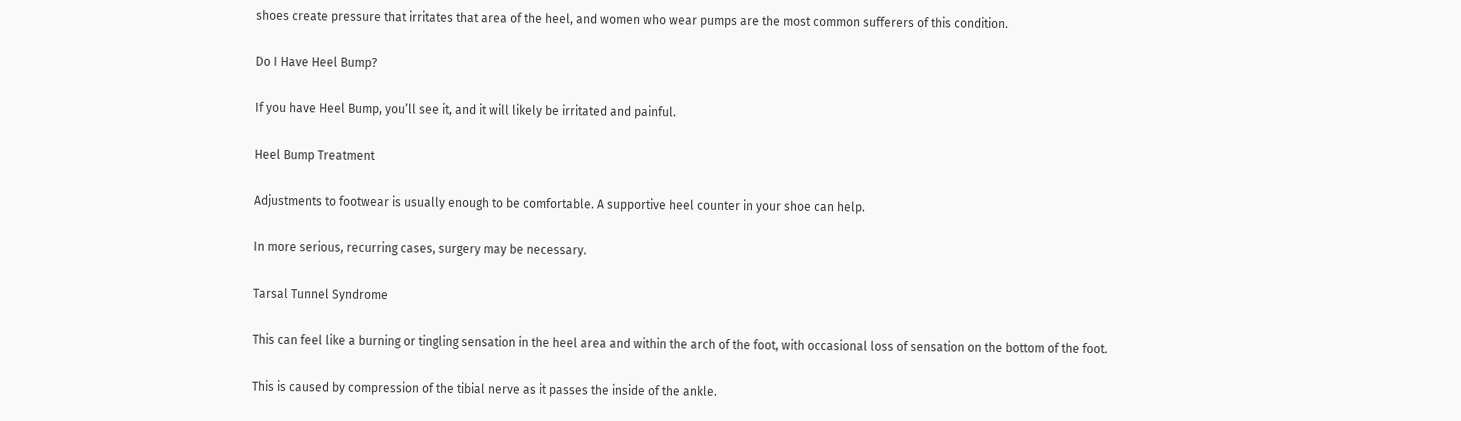shoes create pressure that irritates that area of the heel, and women who wear pumps are the most common sufferers of this condition.

Do I Have Heel Bump?

If you have Heel Bump, you’ll see it, and it will likely be irritated and painful.

Heel Bump Treatment

Adjustments to footwear is usually enough to be comfortable. A supportive heel counter in your shoe can help.

In more serious, recurring cases, surgery may be necessary.

Tarsal Tunnel Syndrome

This can feel like a burning or tingling sensation in the heel area and within the arch of the foot, with occasional loss of sensation on the bottom of the foot.

This is caused by compression of the tibial nerve as it passes the inside of the ankle.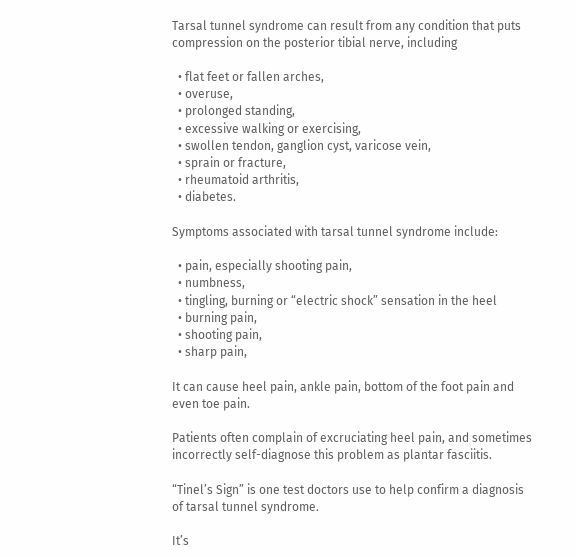Tarsal tunnel syndrome can result from any condition that puts compression on the posterior tibial nerve, including

  • flat feet or fallen arches,
  • overuse,
  • prolonged standing,
  • excessive walking or exercising,
  • swollen tendon, ganglion cyst, varicose vein,
  • sprain or fracture,
  • rheumatoid arthritis,
  • diabetes.

Symptoms associated with tarsal tunnel syndrome include:

  • pain, especially shooting pain,
  • numbness,
  • tingling, burning or “electric shock” sensation in the heel
  • burning pain,
  • shooting pain,
  • sharp pain,

It can cause heel pain, ankle pain, bottom of the foot pain and even toe pain.

Patients often complain of excruciating heel pain, and sometimes incorrectly self-diagnose this problem as plantar fasciitis.

“Tinel’s Sign” is one test doctors use to help confirm a diagnosis of tarsal tunnel syndrome.

It’s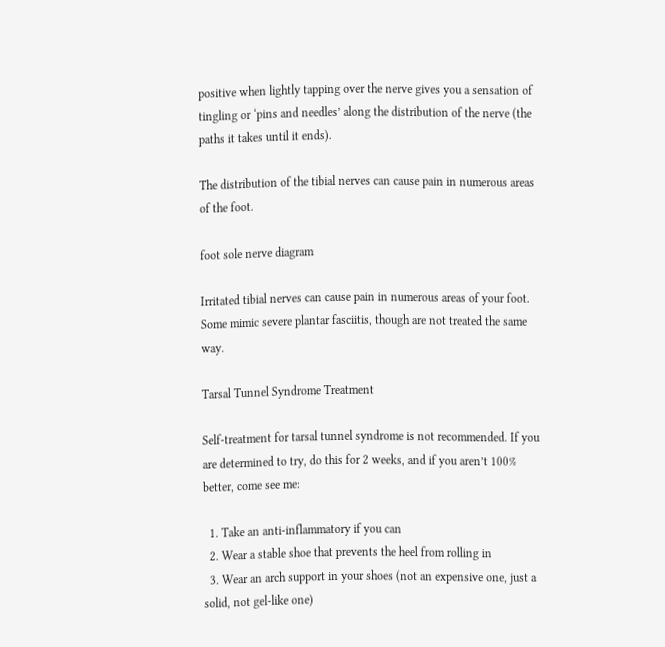positive when lightly tapping over the nerve gives you a sensation of tingling or ‘pins and needles’ along the distribution of the nerve (the paths it takes until it ends).

The distribution of the tibial nerves can cause pain in numerous areas of the foot.

foot sole nerve diagram

Irritated tibial nerves can cause pain in numerous areas of your foot. Some mimic severe plantar fasciitis, though are not treated the same way.

Tarsal Tunnel Syndrome Treatment

Self-treatment for tarsal tunnel syndrome is not recommended. If you are determined to try, do this for 2 weeks, and if you aren’t 100% better, come see me:

  1. Take an anti-inflammatory if you can
  2. Wear a stable shoe that prevents the heel from rolling in
  3. Wear an arch support in your shoes (not an expensive one, just a solid, not gel-like one)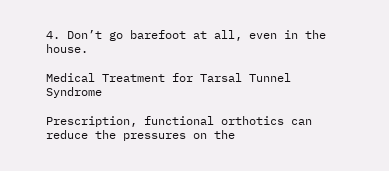4. Don’t go barefoot at all, even in the house.

Medical Treatment for Tarsal Tunnel Syndrome

Prescription, functional orthotics can reduce the pressures on the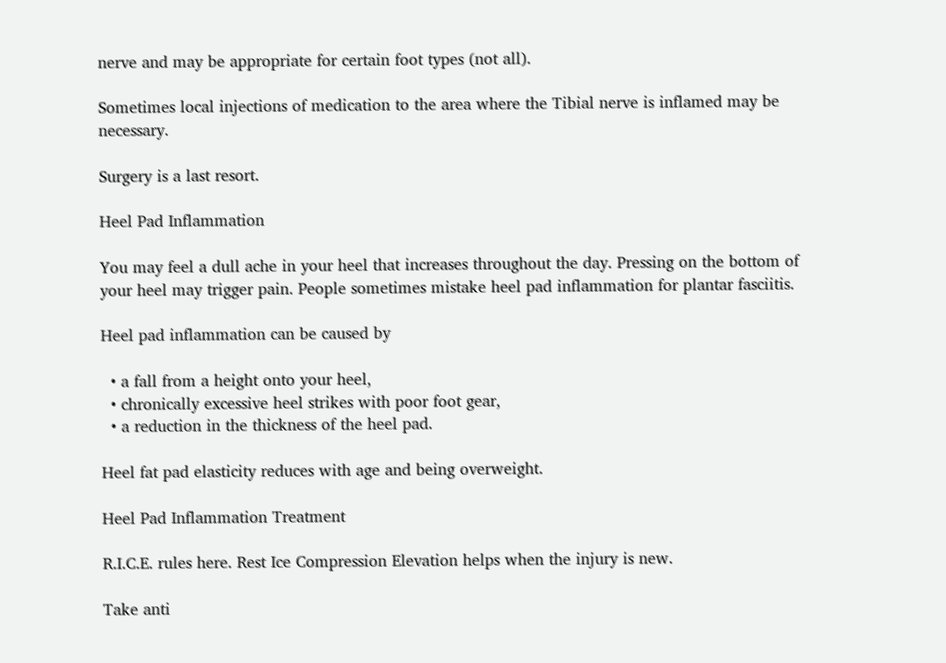nerve and may be appropriate for certain foot types (not all).

Sometimes local injections of medication to the area where the Tibial nerve is inflamed may be necessary.

Surgery is a last resort.

Heel Pad Inflammation

You may feel a dull ache in your heel that increases throughout the day. Pressing on the bottom of your heel may trigger pain. People sometimes mistake heel pad inflammation for plantar fasciitis.

Heel pad inflammation can be caused by

  • a fall from a height onto your heel,
  • chronically excessive heel strikes with poor foot gear,
  • a reduction in the thickness of the heel pad.

Heel fat pad elasticity reduces with age and being overweight.

Heel Pad Inflammation Treatment

R.I.C.E. rules here. Rest Ice Compression Elevation helps when the injury is new.

Take anti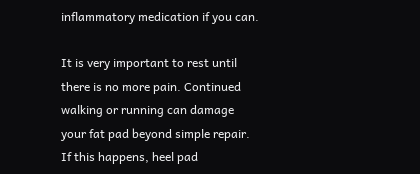inflammatory medication if you can.

It is very important to rest until there is no more pain. Continued walking or running can damage your fat pad beyond simple repair. If this happens, heel pad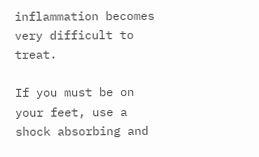inflammation becomes very difficult to treat.

If you must be on your feet, use a shock absorbing and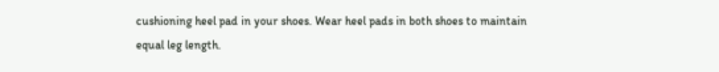cushioning heel pad in your shoes. Wear heel pads in both shoes to maintain equal leg length.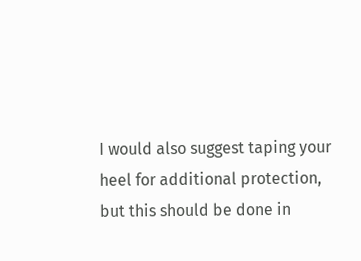I would also suggest taping your heel for additional protection, but this should be done in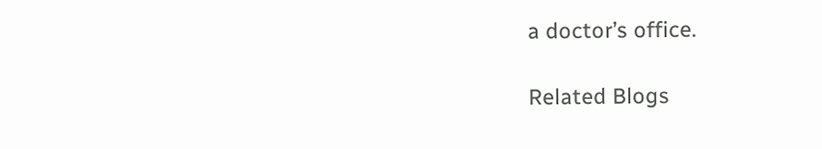a doctor’s office.

Related Blogs